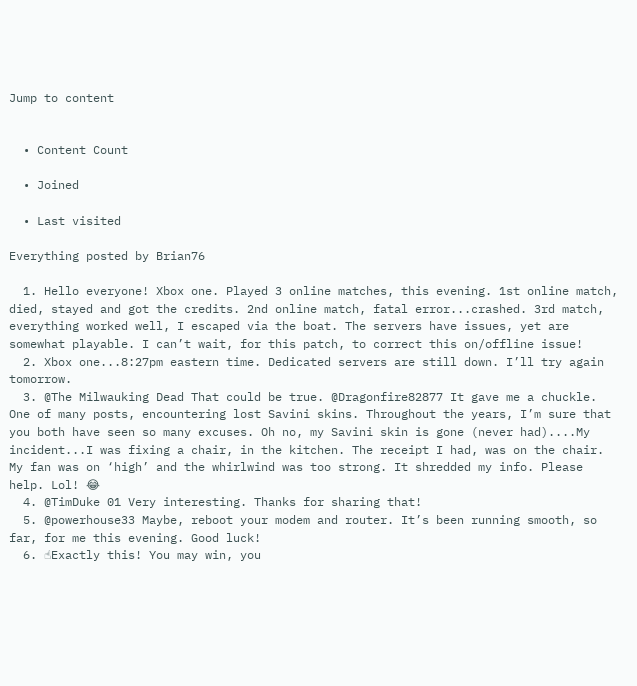Jump to content


  • Content Count

  • Joined

  • Last visited

Everything posted by Brian76

  1. Hello everyone! Xbox one. Played 3 online matches, this evening. 1st online match, died, stayed and got the credits. 2nd online match, fatal error...crashed. 3rd match, everything worked well, I escaped via the boat. The servers have issues, yet are somewhat playable. I can’t wait, for this patch, to correct this on/offline issue!
  2. Xbox one...8:27pm eastern time. Dedicated servers are still down. I’ll try again tomorrow.
  3. @The Milwauking Dead That could be true. @Dragonfire82877 It gave me a chuckle. One of many posts, encountering lost Savini skins. Throughout the years, I’m sure that you both have seen so many excuses. Oh no, my Savini skin is gone (never had)....My incident...I was fixing a chair, in the kitchen. The receipt I had, was on the chair. My fan was on ‘high’ and the whirlwind was too strong. It shredded my info. Please help. Lol! 😂
  4. @TimDuke 01 Very interesting. Thanks for sharing that!
  5. @powerhouse33 Maybe, reboot your modem and router. It’s been running smooth, so far, for me this evening. Good luck!
  6. ☝Exactly this! You may win, you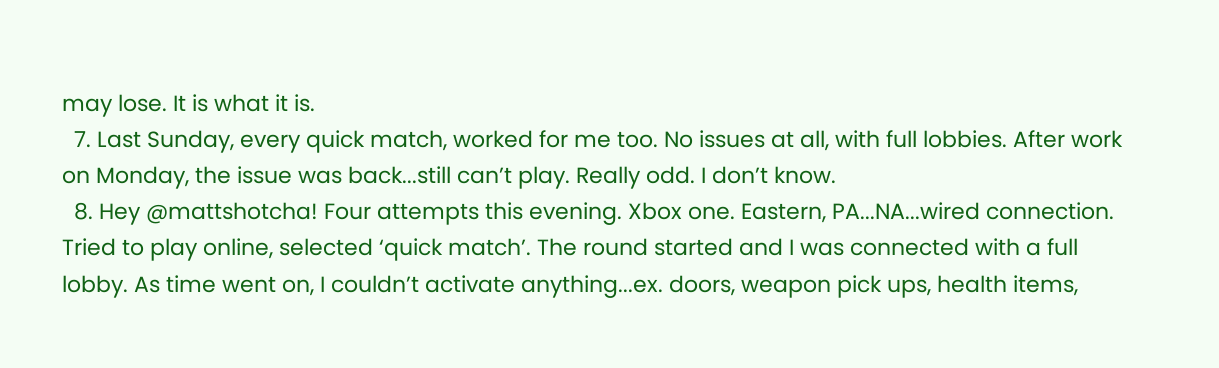may lose. It is what it is.
  7. Last Sunday, every quick match, worked for me too. No issues at all, with full lobbies. After work on Monday, the issue was back...still can’t play. Really odd. I don’t know.
  8. Hey @mattshotcha! Four attempts this evening. Xbox one. Eastern, PA...NA...wired connection. Tried to play online, selected ‘quick match’. The round started and I was connected with a full lobby. As time went on, I couldn’t activate anything...ex. doors, weapon pick ups, health items,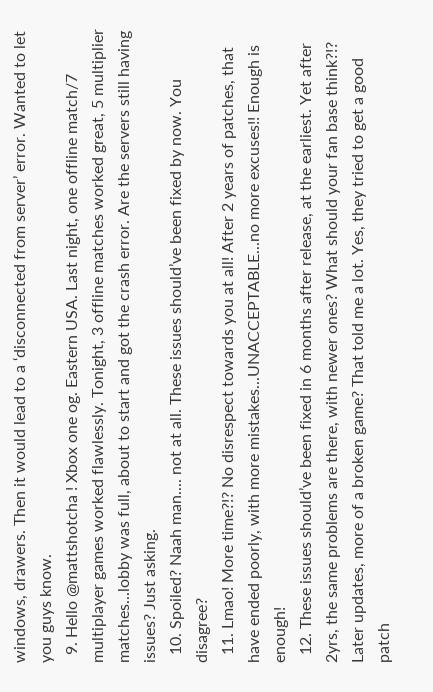windows, drawers. Then it would lead to a ‘disconnected from server’ error. Wanted to let you guys know.
  9. Hello @mattshotcha ! Xbox one og. Eastern USA. Last night, one offline match/7 multiplayer games worked flawlessly. Tonight, 3 offline matches worked great, 5 multiplier matches...lobby was full, about to start and got the crash error. Are the servers still having issues? Just asking.
  10. Spoiled? Naah man.... not at all. These issues should’ve been fixed by now. You disagree?
  11. Lmao! More time?!? No disrespect towards you at all! After 2 years of patches, that have ended poorly, with more mistakes...UNACCEPTABLE...no more excuses!! Enough is enough!
  12. These issues should’ve been fixed in 6 months after release, at the earliest. Yet after 2yrs, the same problems are there, with newer ones? What should your fan base think?!? Later updates, more of a broken game? That told me a lot. Yes, they tried to get a good patch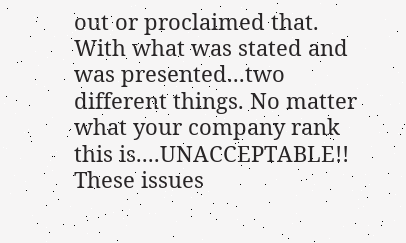out or proclaimed that. With what was stated and was presented...two different things. No matter what your company rank this is....UNACCEPTABLE!! These issues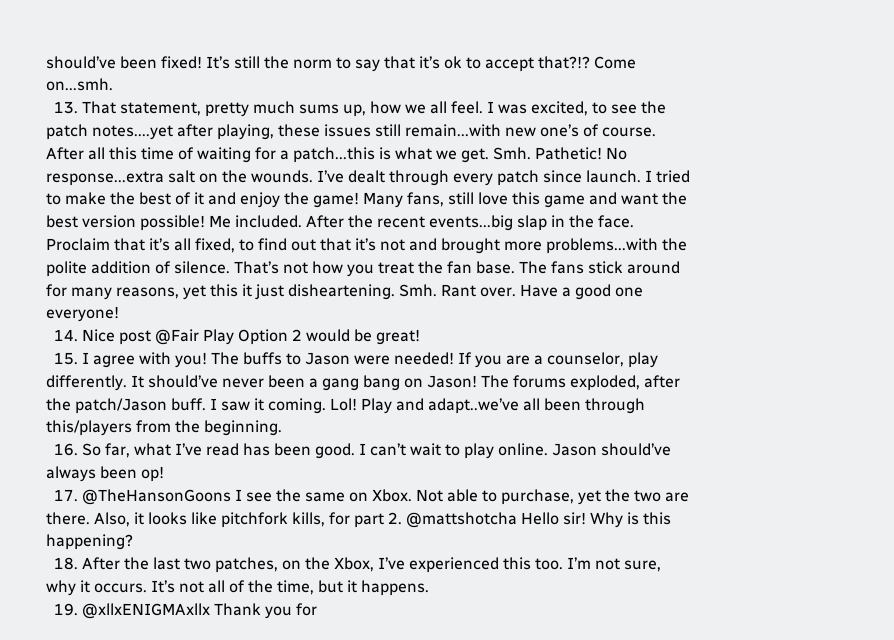should’ve been fixed! It’s still the norm to say that it’s ok to accept that?!? Come on...smh.
  13. That statement, pretty much sums up, how we all feel. I was excited, to see the patch notes....yet after playing, these issues still remain...with new one’s of course. After all this time of waiting for a patch...this is what we get. Smh. Pathetic! No response...extra salt on the wounds. I’ve dealt through every patch since launch. I tried to make the best of it and enjoy the game! Many fans, still love this game and want the best version possible! Me included. After the recent events...big slap in the face. Proclaim that it’s all fixed, to find out that it’s not and brought more problems...with the polite addition of silence. That’s not how you treat the fan base. The fans stick around for many reasons, yet this it just disheartening. Smh. Rant over. Have a good one everyone!
  14. Nice post @Fair Play Option 2 would be great!
  15. I agree with you! The buffs to Jason were needed! If you are a counselor, play differently. It should’ve never been a gang bang on Jason! The forums exploded, after the patch/Jason buff. I saw it coming. Lol! Play and adapt..we’ve all been through this/players from the beginning.
  16. So far, what I’ve read has been good. I can’t wait to play online. Jason should’ve always been op!
  17. @TheHansonGoons I see the same on Xbox. Not able to purchase, yet the two are there. Also, it looks like pitchfork kills, for part 2. @mattshotcha Hello sir! Why is this happening?
  18. After the last two patches, on the Xbox, I’ve experienced this too. I’m not sure, why it occurs. It’s not all of the time, but it happens.
  19. @xllxENIGMAxllx Thank you for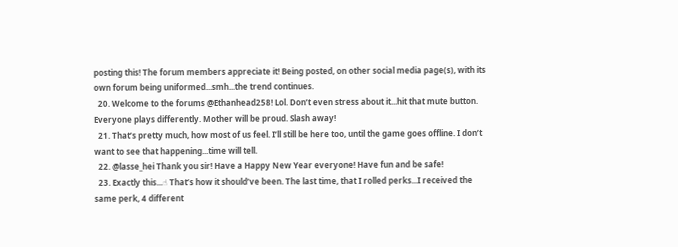posting this! The forum members appreciate it! Being posted, on other social media page(s), with its own forum being uniformed...smh...the trend continues.
  20. Welcome to the forums @Ethanhead258! Lol. Don’t even stress about it...hit that mute button. Everyone plays differently. Mother will be proud. Slash away!
  21. That’s pretty much, how most of us feel. I’ll still be here too, until the game goes offline. I don’t want to see that happening...time will tell.
  22. @lasse_hei Thank you sir! Have a Happy New Year everyone! Have fun and be safe!
  23. Exactly this...☝ That’s how it should’ve been. The last time, that I rolled perks...I received the same perk, 4 different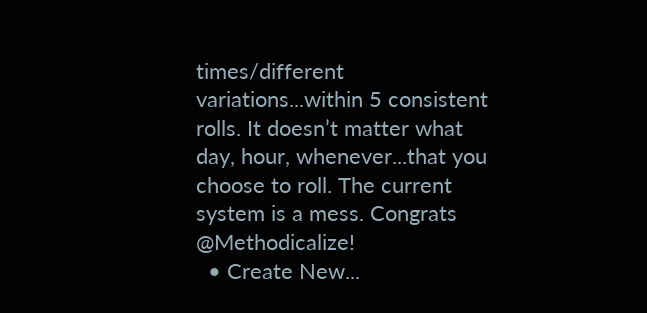times/different variations...within 5 consistent rolls. It doesn’t matter what day, hour, whenever...that you choose to roll. The current system is a mess. Congrats @Methodicalize!
  • Create New...